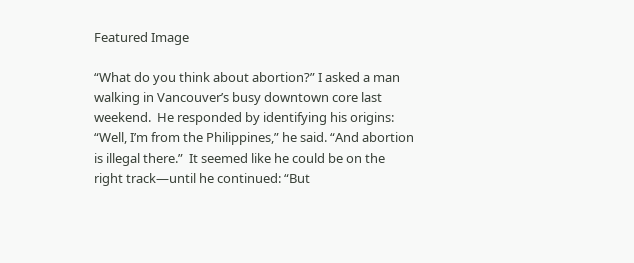Featured Image

“What do you think about abortion?” I asked a man walking in Vancouver’s busy downtown core last weekend.  He responded by identifying his origins: “Well, I’m from the Philippines,” he said. “And abortion is illegal there.”  It seemed like he could be on the right track—until he continued: “But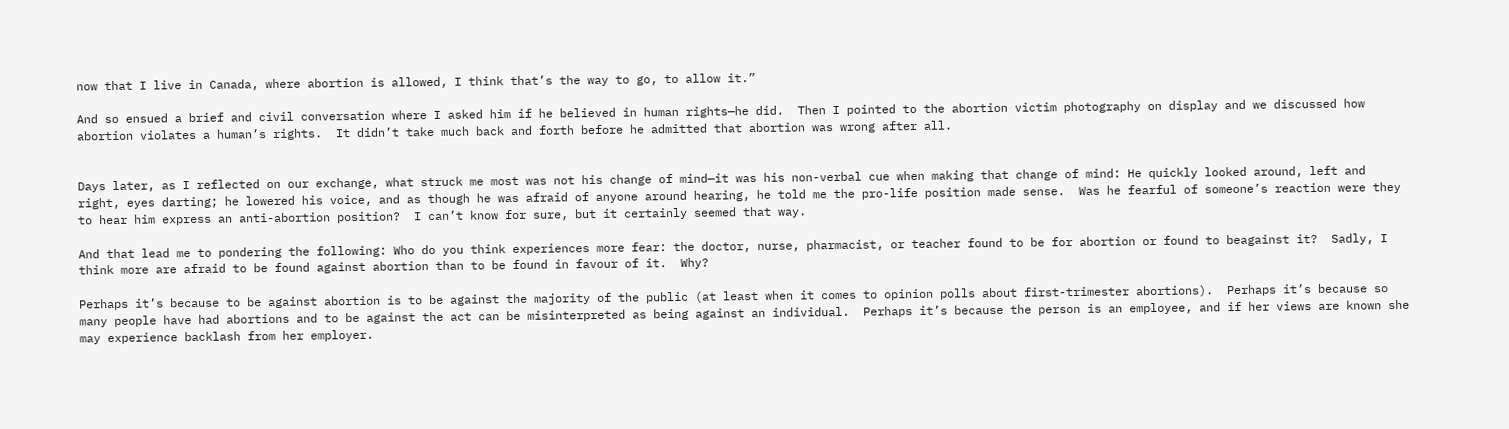now that I live in Canada, where abortion is allowed, I think that’s the way to go, to allow it.”

And so ensued a brief and civil conversation where I asked him if he believed in human rights—he did.  Then I pointed to the abortion victim photography on display and we discussed how abortion violates a human’s rights.  It didn’t take much back and forth before he admitted that abortion was wrong after all.


Days later, as I reflected on our exchange, what struck me most was not his change of mind—it was his non-verbal cue when making that change of mind: He quickly looked around, left and right, eyes darting; he lowered his voice, and as though he was afraid of anyone around hearing, he told me the pro-life position made sense.  Was he fearful of someone’s reaction were they to hear him express an anti-abortion position?  I can’t know for sure, but it certainly seemed that way.

And that lead me to pondering the following: Who do you think experiences more fear: the doctor, nurse, pharmacist, or teacher found to be for abortion or found to beagainst it?  Sadly, I think more are afraid to be found against abortion than to be found in favour of it.  Why?

Perhaps it’s because to be against abortion is to be against the majority of the public (at least when it comes to opinion polls about first-trimester abortions).  Perhaps it’s because so many people have had abortions and to be against the act can be misinterpreted as being against an individual.  Perhaps it’s because the person is an employee, and if her views are known she may experience backlash from her employer.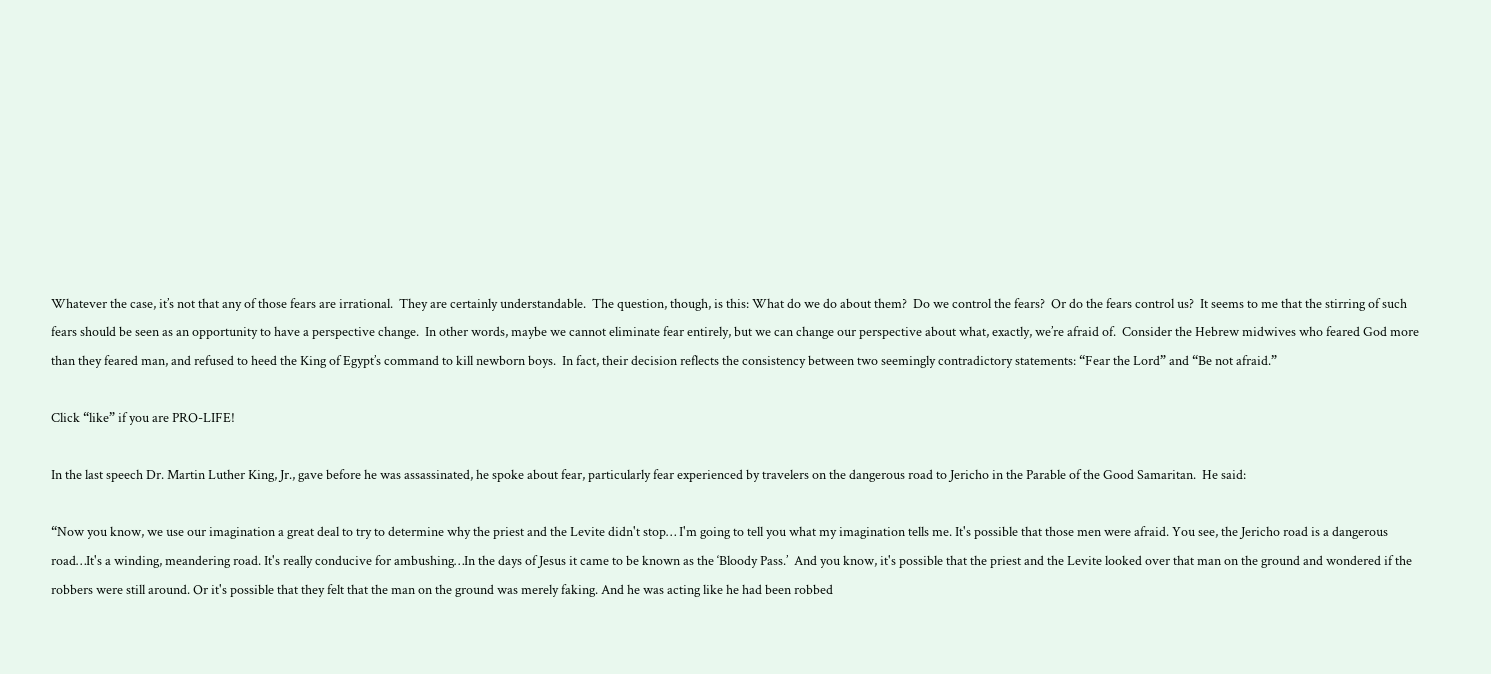Whatever the case, it’s not that any of those fears are irrational.  They are certainly understandable.  The question, though, is this: What do we do about them?  Do we control the fears?  Or do the fears control us?  It seems to me that the stirring of such fears should be seen as an opportunity to have a perspective change.  In other words, maybe we cannot eliminate fear entirely, but we can change our perspective about what, exactly, we’re afraid of.  Consider the Hebrew midwives who feared God more than they feared man, and refused to heed the King of Egypt’s command to kill newborn boys.  In fact, their decision reflects the consistency between two seemingly contradictory statements: “Fear the Lord” and “Be not afraid.”

Click “like” if you are PRO-LIFE!

In the last speech Dr. Martin Luther King, Jr., gave before he was assassinated, he spoke about fear, particularly fear experienced by travelers on the dangerous road to Jericho in the Parable of the Good Samaritan.  He said:

“Now you know, we use our imagination a great deal to try to determine why the priest and the Levite didn't stop… I'm going to tell you what my imagination tells me. It's possible that those men were afraid. You see, the Jericho road is a dangerous road…It's a winding, meandering road. It's really conducive for ambushing…In the days of Jesus it came to be known as the ‘Bloody Pass.’  And you know, it's possible that the priest and the Levite looked over that man on the ground and wondered if the robbers were still around. Or it's possible that they felt that the man on the ground was merely faking. And he was acting like he had been robbed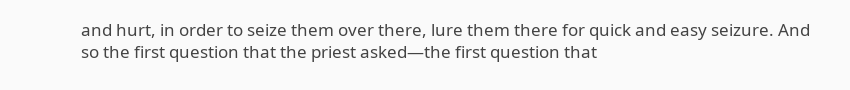and hurt, in order to seize them over there, lure them there for quick and easy seizure. And so the first question that the priest asked—the first question that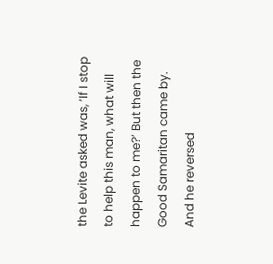the Levite asked was, ‘If I stop to help this man, what will happen to me?’ But then the Good Samaritan came by. And he reversed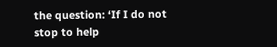the question: ‘If I do not stop to help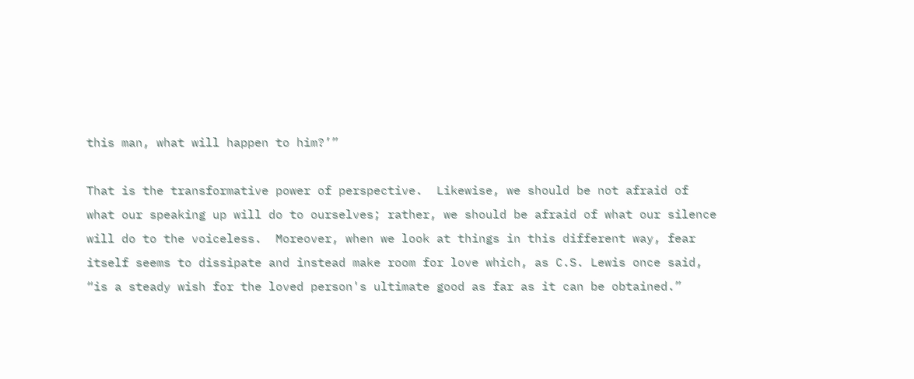this man, what will happen to him?’”

That is the transformative power of perspective.  Likewise, we should be not afraid of what our speaking up will do to ourselves; rather, we should be afraid of what our silence will do to the voiceless.  Moreover, when we look at things in this different way, fear itself seems to dissipate and instead make room for love which, as C.S. Lewis once said, “is a steady wish for the loved person's ultimate good as far as it can be obtained.”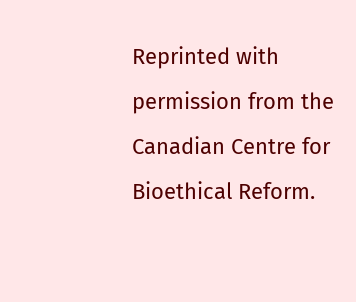Reprinted with permission from the Canadian Centre for Bioethical Reform.